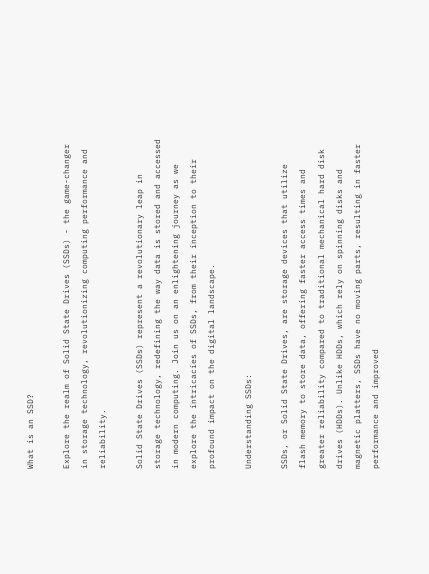What is an SSD?

Explore the realm of Solid State Drives (SSDs) - the game-changer in storage technology, revolutionizing computing performance and reliability.

Solid State Drives (SSDs) represent a revolutionary leap in storage technology, redefining the way data is stored and accessed in modern computing. Join us on an enlightening journey as we explore the intricacies of SSDs, from their inception to their profound impact on the digital landscape.

Understanding SSDs:

SSDs, or Solid State Drives, are storage devices that utilize flash memory to store data, offering faster access times and greater reliability compared to traditional mechanical hard disk drives (HDDs). Unlike HDDs, which rely on spinning disks and magnetic platters, SSDs have no moving parts, resulting in faster performance and improved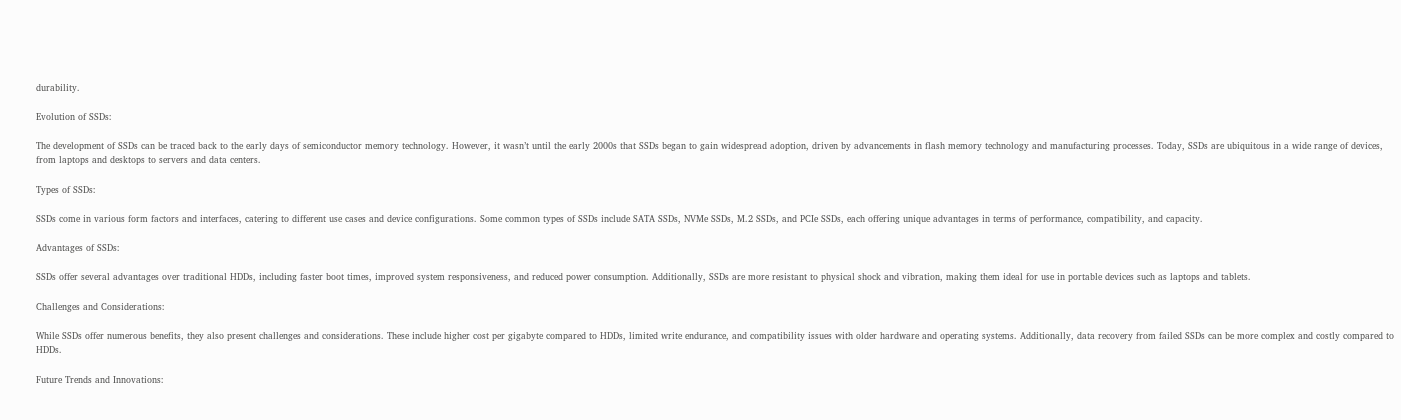durability.

Evolution of SSDs:

The development of SSDs can be traced back to the early days of semiconductor memory technology. However, it wasn’t until the early 2000s that SSDs began to gain widespread adoption, driven by advancements in flash memory technology and manufacturing processes. Today, SSDs are ubiquitous in a wide range of devices, from laptops and desktops to servers and data centers.

Types of SSDs:

SSDs come in various form factors and interfaces, catering to different use cases and device configurations. Some common types of SSDs include SATA SSDs, NVMe SSDs, M.2 SSDs, and PCIe SSDs, each offering unique advantages in terms of performance, compatibility, and capacity.

Advantages of SSDs:

SSDs offer several advantages over traditional HDDs, including faster boot times, improved system responsiveness, and reduced power consumption. Additionally, SSDs are more resistant to physical shock and vibration, making them ideal for use in portable devices such as laptops and tablets.

Challenges and Considerations:

While SSDs offer numerous benefits, they also present challenges and considerations. These include higher cost per gigabyte compared to HDDs, limited write endurance, and compatibility issues with older hardware and operating systems. Additionally, data recovery from failed SSDs can be more complex and costly compared to HDDs.

Future Trends and Innovations: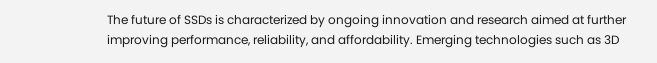The future of SSDs is characterized by ongoing innovation and research aimed at further improving performance, reliability, and affordability. Emerging technologies such as 3D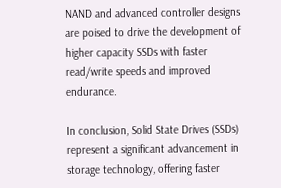NAND and advanced controller designs are poised to drive the development of higher capacity SSDs with faster read/write speeds and improved endurance.

In conclusion, Solid State Drives (SSDs) represent a significant advancement in storage technology, offering faster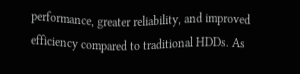performance, greater reliability, and improved efficiency compared to traditional HDDs. As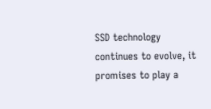SSD technology continues to evolve, it promises to play a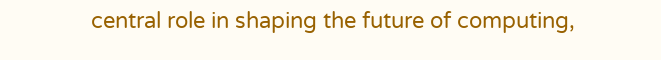central role in shaping the future of computing,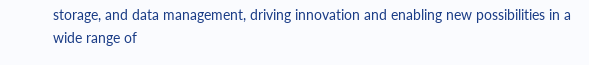storage, and data management, driving innovation and enabling new possibilities in a wide range of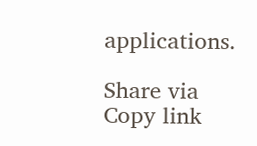applications.

Share via
Copy link